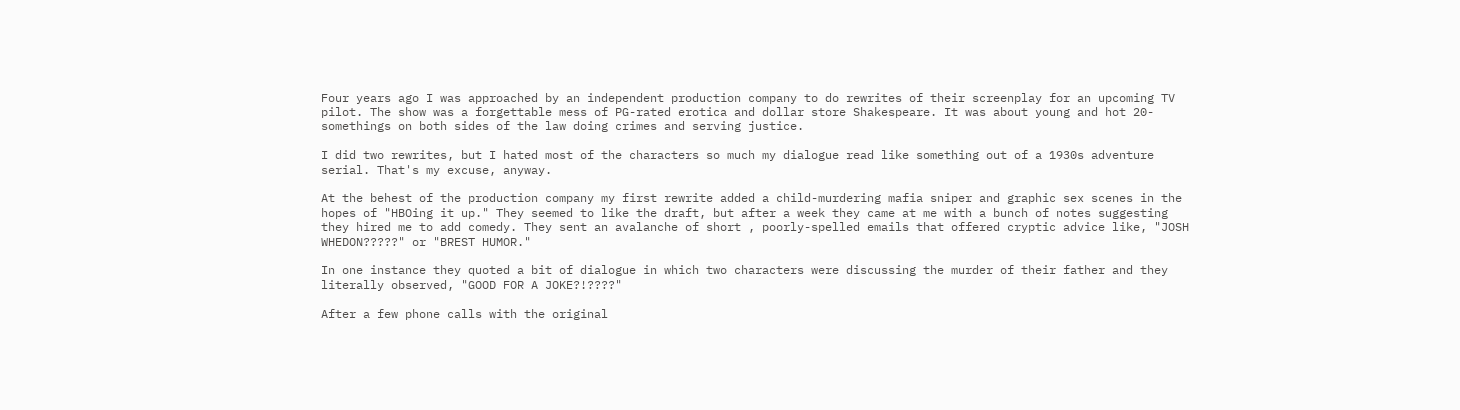Four years ago I was approached by an independent production company to do rewrites of their screenplay for an upcoming TV pilot. The show was a forgettable mess of PG-rated erotica and dollar store Shakespeare. It was about young and hot 20-somethings on both sides of the law doing crimes and serving justice.

I did two rewrites, but I hated most of the characters so much my dialogue read like something out of a 1930s adventure serial. That's my excuse, anyway.

At the behest of the production company my first rewrite added a child-murdering mafia sniper and graphic sex scenes in the hopes of "HBOing it up." They seemed to like the draft, but after a week they came at me with a bunch of notes suggesting they hired me to add comedy. They sent an avalanche of short , poorly-spelled emails that offered cryptic advice like, "JOSH WHEDON?????" or "BREST HUMOR."

In one instance they quoted a bit of dialogue in which two characters were discussing the murder of their father and they literally observed, "GOOD FOR A JOKE?!????"

After a few phone calls with the original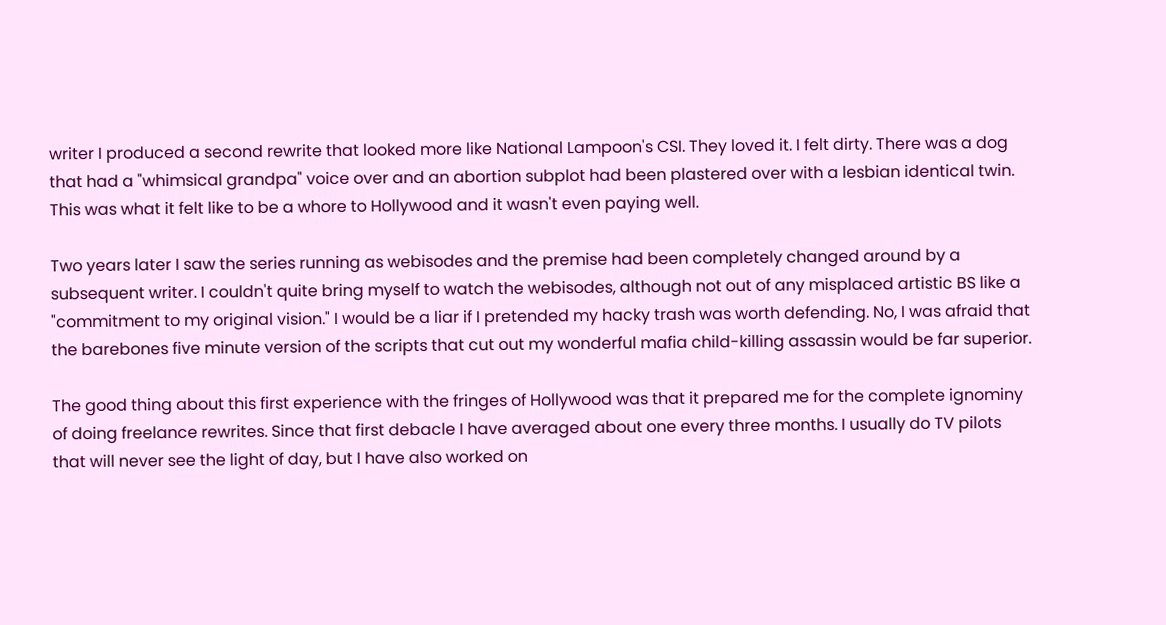writer I produced a second rewrite that looked more like National Lampoon's CSI. They loved it. I felt dirty. There was a dog that had a "whimsical grandpa" voice over and an abortion subplot had been plastered over with a lesbian identical twin. This was what it felt like to be a whore to Hollywood and it wasn't even paying well.

Two years later I saw the series running as webisodes and the premise had been completely changed around by a subsequent writer. I couldn't quite bring myself to watch the webisodes, although not out of any misplaced artistic BS like a "commitment to my original vision." I would be a liar if I pretended my hacky trash was worth defending. No, I was afraid that the barebones five minute version of the scripts that cut out my wonderful mafia child-killing assassin would be far superior.

The good thing about this first experience with the fringes of Hollywood was that it prepared me for the complete ignominy of doing freelance rewrites. Since that first debacle I have averaged about one every three months. I usually do TV pilots that will never see the light of day, but I have also worked on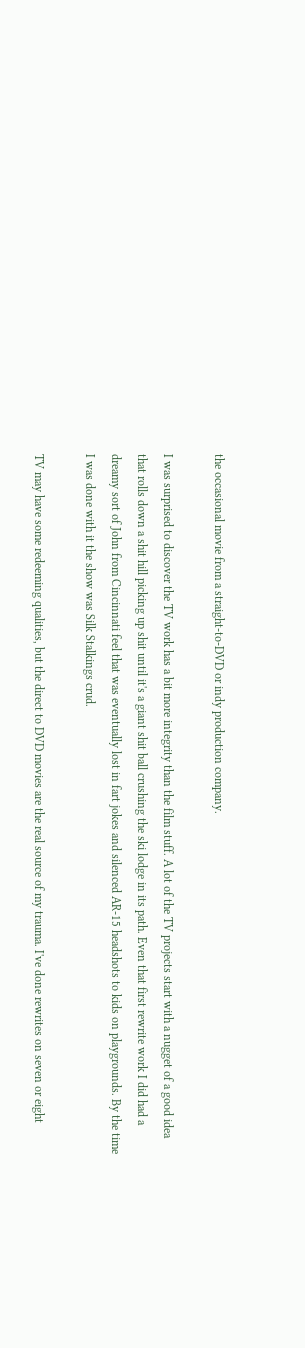the occasional movie from a straight-to-DVD or indy production company.

I was surprised to discover the TV work has a bit more integrity than the film stuff. A lot of the TV projects start with a nugget of a good idea that rolls down a shit hill picking up shit until it's a giant shit ball crushing the ski lodge in its path. Even that first rewrite work I did had a dreamy sort of John from Cincinnati feel that was eventually lost in fart jokes and silenced AR-15 headshots to kids on playgrounds. By the time I was done with it the show was Silk Stalkings crud.

TV may have some redeeming qualities, but the direct to DVD movies are the real source of my trauma. I've done rewrites on seven or eight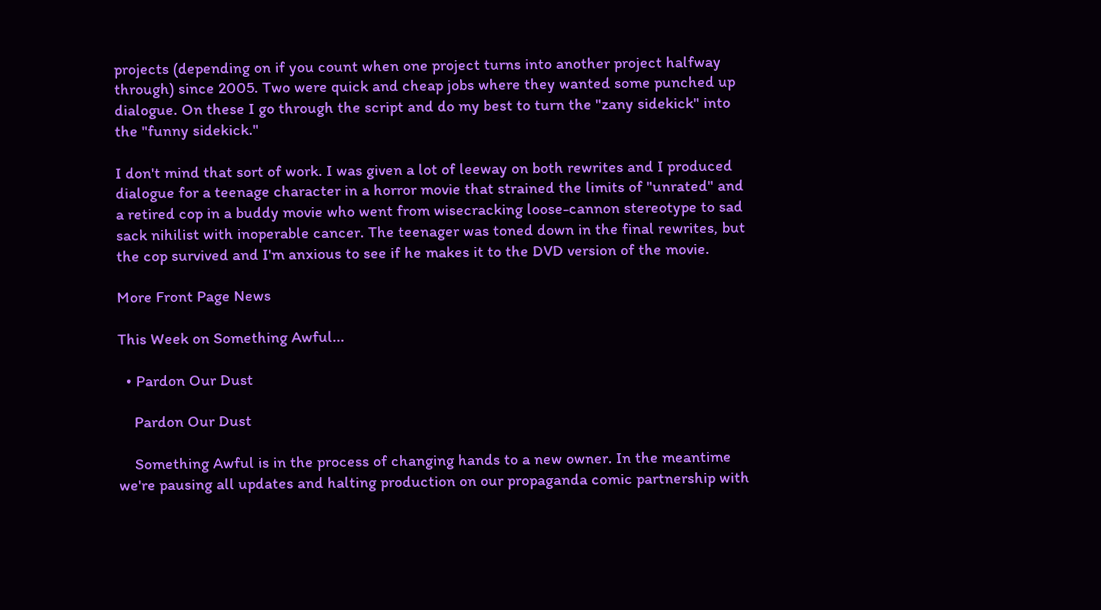projects (depending on if you count when one project turns into another project halfway through) since 2005. Two were quick and cheap jobs where they wanted some punched up dialogue. On these I go through the script and do my best to turn the "zany sidekick" into the "funny sidekick."

I don't mind that sort of work. I was given a lot of leeway on both rewrites and I produced dialogue for a teenage character in a horror movie that strained the limits of "unrated" and a retired cop in a buddy movie who went from wisecracking loose-cannon stereotype to sad sack nihilist with inoperable cancer. The teenager was toned down in the final rewrites, but the cop survived and I'm anxious to see if he makes it to the DVD version of the movie.

More Front Page News

This Week on Something Awful...

  • Pardon Our Dust

    Pardon Our Dust

    Something Awful is in the process of changing hands to a new owner. In the meantime we're pausing all updates and halting production on our propaganda comic partnership with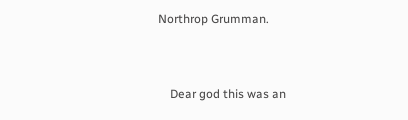Northrop Grumman.



    Dear god this was an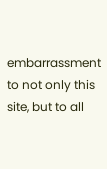embarrassment to not only this site, but to all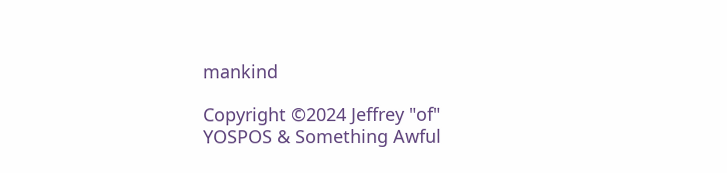mankind

Copyright ©2024 Jeffrey "of" YOSPOS & Something Awful